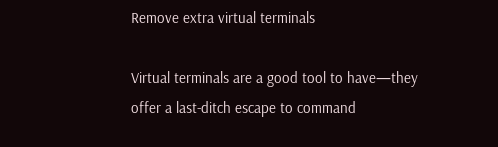Remove extra virtual terminals

Virtual terminals are a good tool to have—they offer a last-ditch escape to command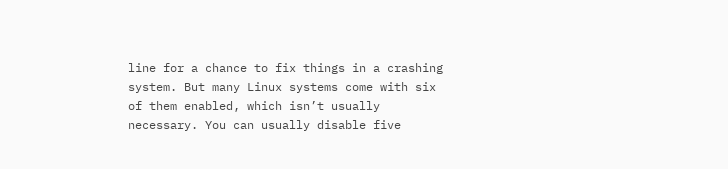line for a chance to fix things in a crashing system. But many Linux systems come with six of them enabled, which isn’t usually necessary. You can usually disable five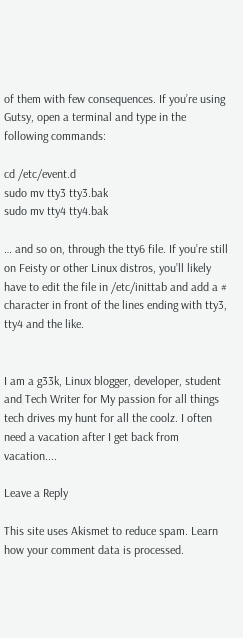of them with few consequences. If you’re using Gutsy, open a terminal and type in the following commands:

cd /etc/event.d
sudo mv tty3 tty3.bak
sudo mv tty4 tty4.bak

… and so on, through the tty6 file. If you’re still on Feisty or other Linux distros, you’ll likely have to edit the file in /etc/inittab and add a # character in front of the lines ending with tty3, tty4 and the like.


I am a g33k, Linux blogger, developer, student and Tech Writer for My passion for all things tech drives my hunt for all the coolz. I often need a vacation after I get back from vacation....

Leave a Reply

This site uses Akismet to reduce spam. Learn how your comment data is processed.